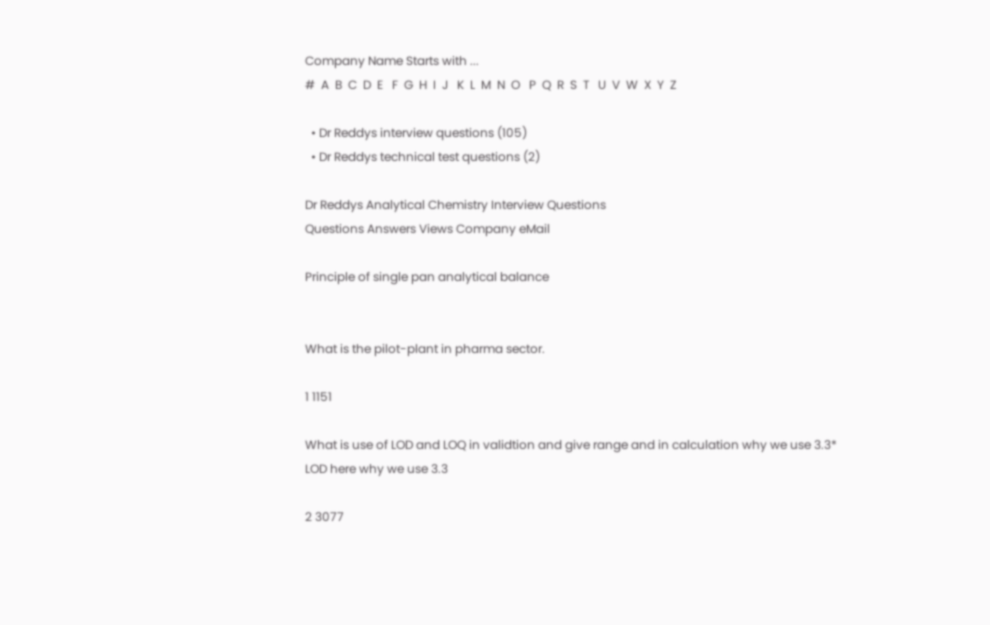Company Name Starts with ...
#  A  B  C  D  E   F  G  H  I  J   K  L  M  N  O   P  Q  R  S  T   U  V  W  X  Y  Z

  • Dr Reddys interview questions (105)
  • Dr Reddys technical test questions (2)

Dr Reddys Analytical Chemistry Interview Questions
Questions Answers Views Company eMail

Principle of single pan analytical balance


What is the pilot-plant in pharma sector.

1 1151

What is use of LOD and LOQ in validtion and give range and in calculation why we use 3.3* LOD here why we use 3.3

2 3077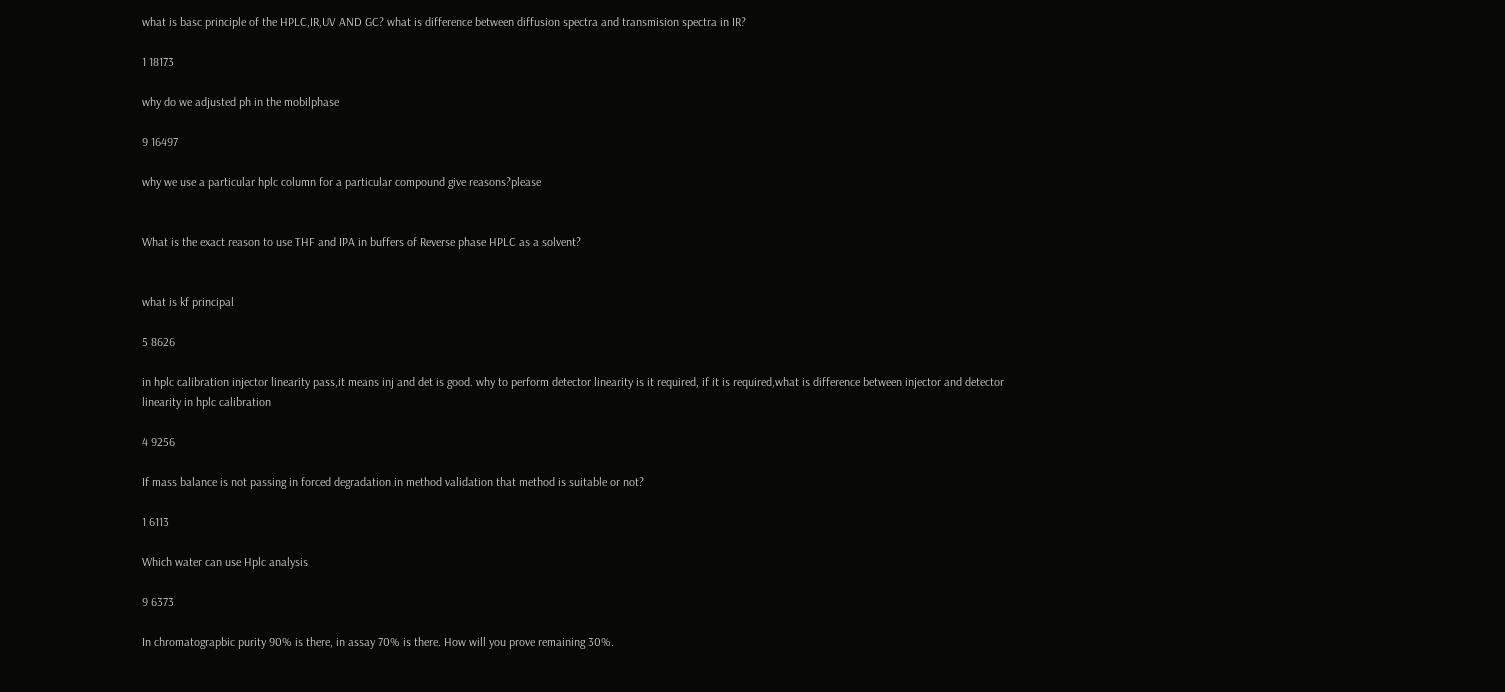what is basc principle of the HPLC,IR,UV AND GC? what is difference between diffusion spectra and transmision spectra in IR?

1 18173

why do we adjusted ph in the mobilphase

9 16497

why we use a particular hplc column for a particular compound give reasons?please


What is the exact reason to use THF and IPA in buffers of Reverse phase HPLC as a solvent?


what is kf principal

5 8626

in hplc calibration injector linearity pass,it means inj and det is good. why to perform detector linearity is it required, if it is required,what is difference between injector and detector linearity in hplc calibration

4 9256

If mass balance is not passing in forced degradation in method validation that method is suitable or not?

1 6113

Which water can use Hplc analysis

9 6373

In chromatograpbic purity 90% is there, in assay 70% is there. How will you prove remaining 30%.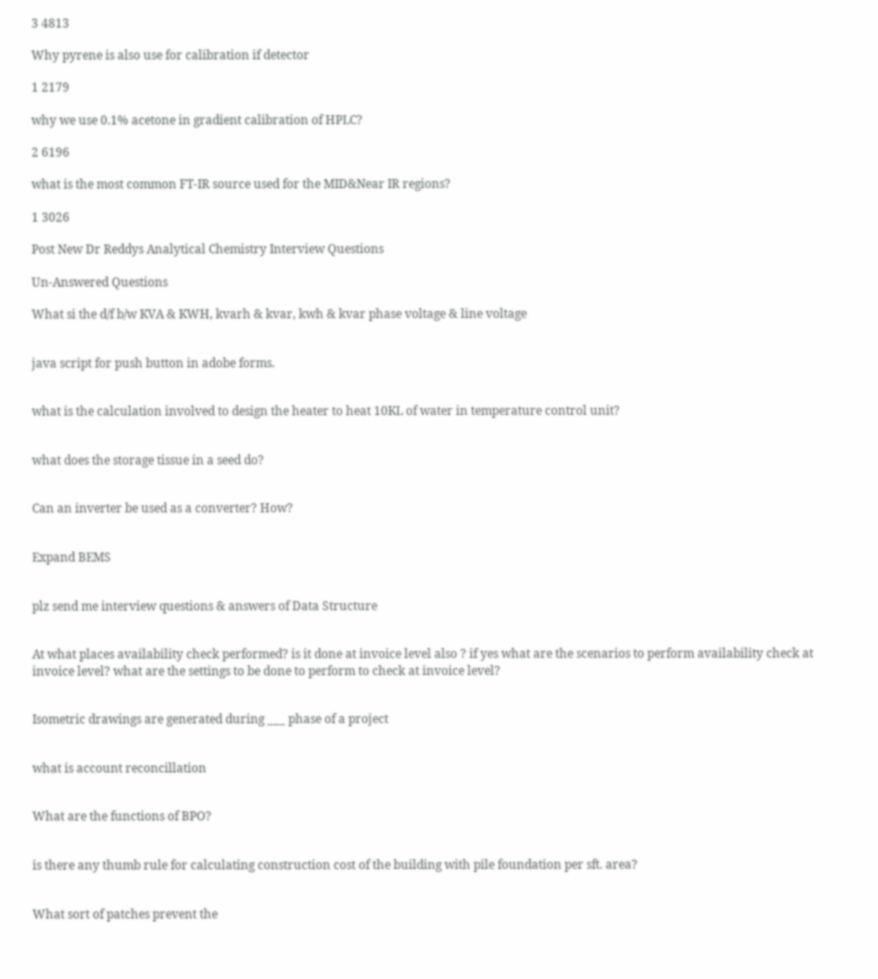3 4813

Why pyrene is also use for calibration if detector

1 2179

why we use 0.1% acetone in gradient calibration of HPLC?

2 6196

what is the most common FT-IR source used for the MID&Near IR regions?

1 3026

Post New Dr Reddys Analytical Chemistry Interview Questions

Un-Answered Questions

What si the d/f b/w KVA & KWH, kvarh & kvar, kwh & kvar phase voltage & line voltage


java script for push button in adobe forms.


what is the calculation involved to design the heater to heat 10KL of water in temperature control unit?


what does the storage tissue in a seed do?


Can an inverter be used as a converter? How?


Expand BEMS


plz send me interview questions & answers of Data Structure


At what places availability check performed? is it done at invoice level also ? if yes what are the scenarios to perform availability check at invoice level? what are the settings to be done to perform to check at invoice level?


Isometric drawings are generated during ___ phase of a project


what is account reconcillation


What are the functions of BPO?


is there any thumb rule for calculating construction cost of the building with pile foundation per sft. area?


What sort of patches prevent the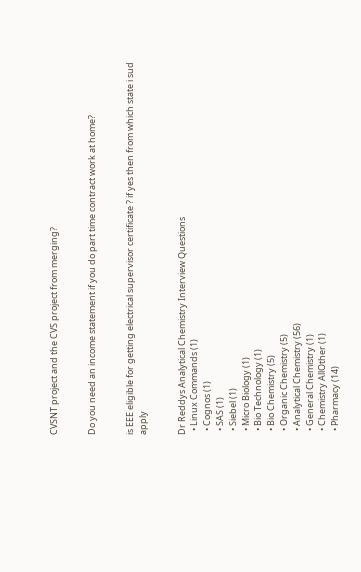CVSNT project and the CVS project from merging?


Do you need an income statement if you do part time contract work at home?


is EEE eligible for getting electrical supervisor certificate ? if yes then from which state i sud apply


Dr Reddys Analytical Chemistry Interview Questions
  • Linux Commands (1)
  • Cognos (1)
  • SAS (1)
  • Siebel (1)
  • Micro Biology (1)
  • Bio Technology (1)
  • Bio Chemistry (5)
  • Organic Chemistry (5)
  • Analytical Chemistry (56)
  • General Chemistry (1)
  • Chemistry AllOther (1)
  • Pharmacy (14)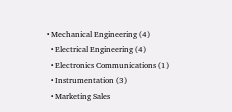• Mechanical Engineering (4)
  • Electrical Engineering (4)
  • Electronics Communications (1)
  • Instrumentation (3)
  • Marketing Sales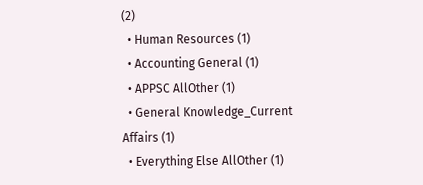(2)
  • Human Resources (1)
  • Accounting General (1)
  • APPSC AllOther (1)
  • General Knowledge_Current Affairs (1)
  • Everything Else AllOther (1)